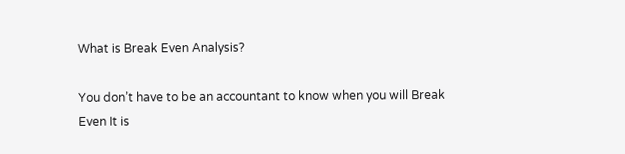What is Break Even Analysis?

You don’t have to be an accountant to know when you will Break Even It is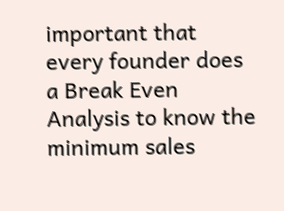important that every founder does a Break Even Analysis to know the minimum sales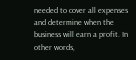needed to cover all expenses and determine when the business will earn a profit. In other words,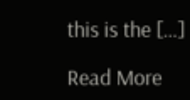this is the […]

Read More